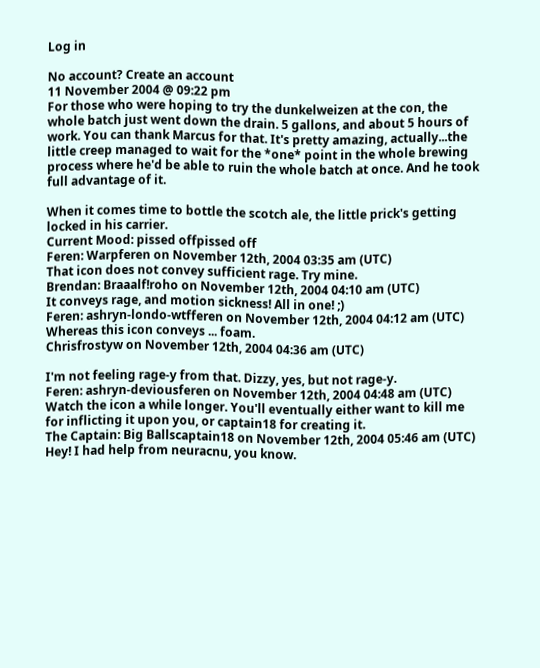Log in

No account? Create an account
11 November 2004 @ 09:22 pm
For those who were hoping to try the dunkelweizen at the con, the whole batch just went down the drain. 5 gallons, and about 5 hours of work. You can thank Marcus for that. It's pretty amazing, actually...the little creep managed to wait for the *one* point in the whole brewing process where he'd be able to ruin the whole batch at once. And he took full advantage of it.

When it comes time to bottle the scotch ale, the little prick's getting locked in his carrier.
Current Mood: pissed offpissed off
Feren: Warpferen on November 12th, 2004 03:35 am (UTC)
That icon does not convey sufficient rage. Try mine.
Brendan: Braaalf!roho on November 12th, 2004 04:10 am (UTC)
It conveys rage, and motion sickness! All in one! ;)
Feren: ashryn-londo-wtfferen on November 12th, 2004 04:12 am (UTC)
Whereas this icon conveys ... foam.
Chrisfrostyw on November 12th, 2004 04:36 am (UTC)

I'm not feeling rage-y from that. Dizzy, yes, but not rage-y.
Feren: ashryn-deviousferen on November 12th, 2004 04:48 am (UTC)
Watch the icon a while longer. You'll eventually either want to kill me for inflicting it upon you, or captain18 for creating it.
The Captain: Big Ballscaptain18 on November 12th, 2004 05:46 am (UTC)
Hey! I had help from neuracnu, you know.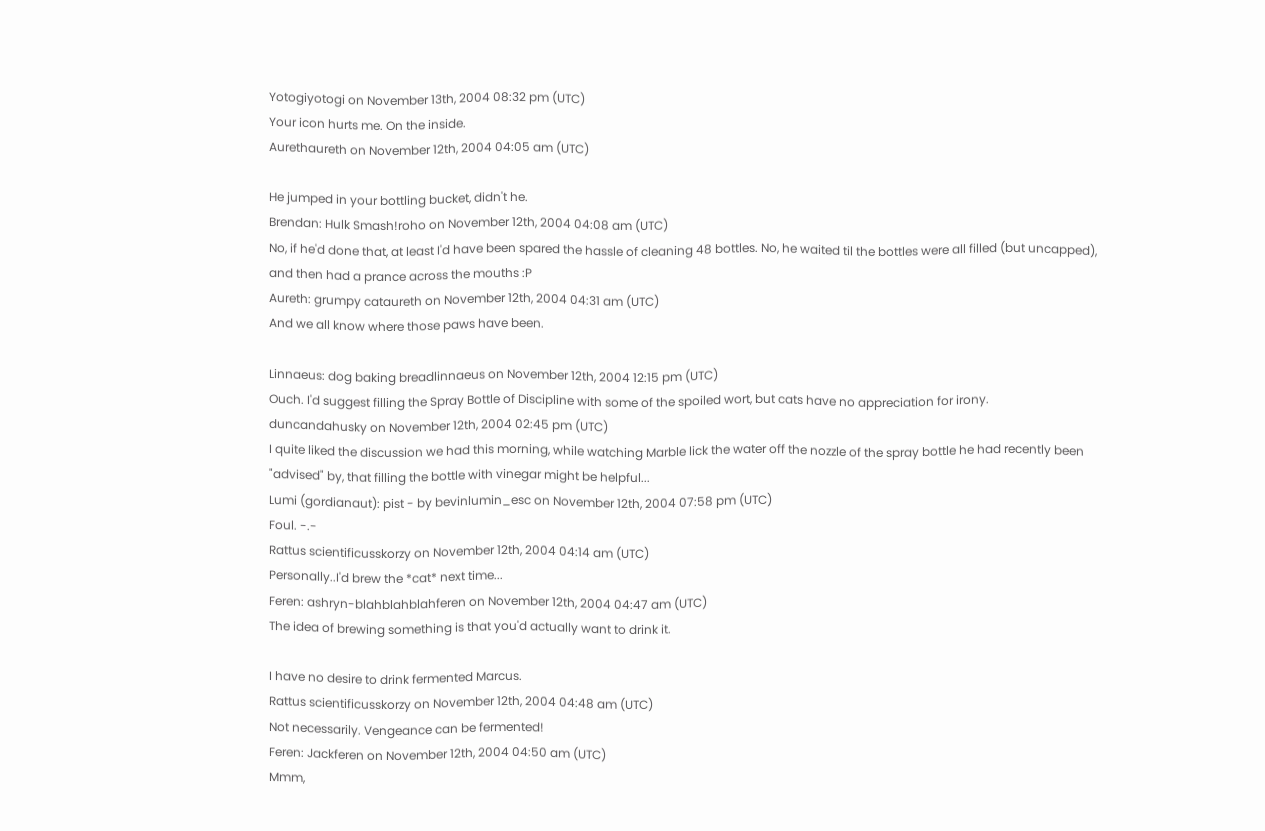Yotogiyotogi on November 13th, 2004 08:32 pm (UTC)
Your icon hurts me. On the inside.
Aurethaureth on November 12th, 2004 04:05 am (UTC)

He jumped in your bottling bucket, didn't he.
Brendan: Hulk Smash!roho on November 12th, 2004 04:08 am (UTC)
No, if he'd done that, at least I'd have been spared the hassle of cleaning 48 bottles. No, he waited til the bottles were all filled (but uncapped), and then had a prance across the mouths :P
Aureth: grumpy cataureth on November 12th, 2004 04:31 am (UTC)
And we all know where those paws have been.

Linnaeus: dog baking breadlinnaeus on November 12th, 2004 12:15 pm (UTC)
Ouch. I'd suggest filling the Spray Bottle of Discipline with some of the spoiled wort, but cats have no appreciation for irony.
duncandahusky on November 12th, 2004 02:45 pm (UTC)
I quite liked the discussion we had this morning, while watching Marble lick the water off the nozzle of the spray bottle he had recently been "advised" by, that filling the bottle with vinegar might be helpful...
Lumi (gordianaut): pist - by bevinlumin_esc on November 12th, 2004 07:58 pm (UTC)
Foul. -.-
Rattus scientificusskorzy on November 12th, 2004 04:14 am (UTC)
Personally..I'd brew the *cat* next time...
Feren: ashryn-blahblahblahferen on November 12th, 2004 04:47 am (UTC)
The idea of brewing something is that you'd actually want to drink it.

I have no desire to drink fermented Marcus.
Rattus scientificusskorzy on November 12th, 2004 04:48 am (UTC)
Not necessarily. Vengeance can be fermented!
Feren: Jackferen on November 12th, 2004 04:50 am (UTC)
Mmm,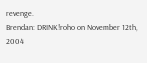revenge.
Brendan: DRINK!roho on November 12th, 2004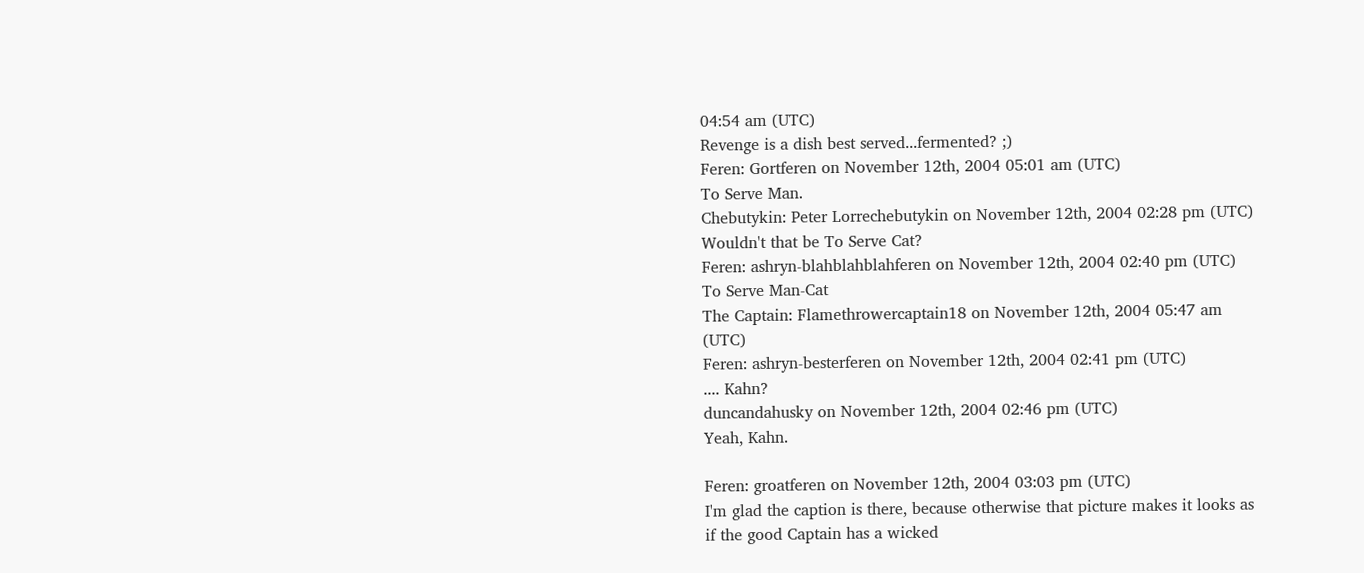04:54 am (UTC)
Revenge is a dish best served...fermented? ;)
Feren: Gortferen on November 12th, 2004 05:01 am (UTC)
To Serve Man.
Chebutykin: Peter Lorrechebutykin on November 12th, 2004 02:28 pm (UTC)
Wouldn't that be To Serve Cat?
Feren: ashryn-blahblahblahferen on November 12th, 2004 02:40 pm (UTC)
To Serve Man-Cat
The Captain: Flamethrowercaptain18 on November 12th, 2004 05:47 am (UTC)
Feren: ashryn-besterferen on November 12th, 2004 02:41 pm (UTC)
.... Kahn?
duncandahusky on November 12th, 2004 02:46 pm (UTC)
Yeah, Kahn.

Feren: groatferen on November 12th, 2004 03:03 pm (UTC)
I'm glad the caption is there, because otherwise that picture makes it looks as if the good Captain has a wicked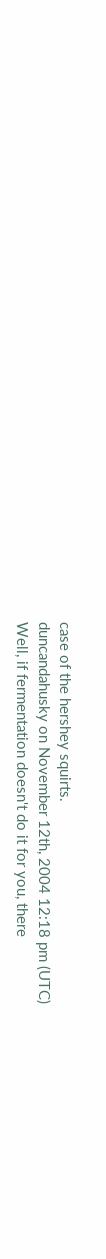case of the hershey squirts.
duncandahusky on November 12th, 2004 12:18 pm (UTC)
Well, if fermentation doesn't do it for you, there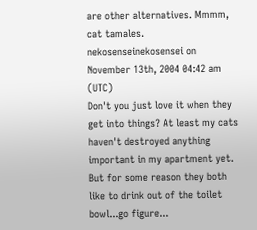are other alternatives. Mmmm, cat tamales.
nekosenseinekosensei on November 13th, 2004 04:42 am (UTC)
Don't you just love it when they get into things? At least my cats haven't destroyed anything important in my apartment yet. But for some reason they both like to drink out of the toilet bowl...go figure...